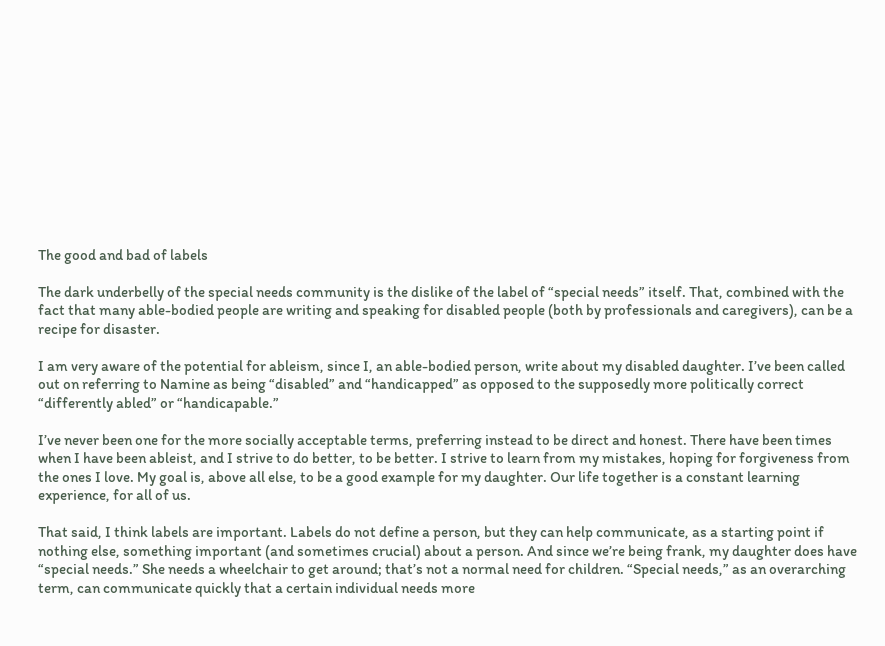The good and bad of labels

The dark underbelly of the special needs community is the dislike of the label of “special needs” itself. That, combined with the fact that many able-bodied people are writing and speaking for disabled people (both by professionals and caregivers), can be a recipe for disaster.

I am very aware of the potential for ableism, since I, an able-bodied person, write about my disabled daughter. I’ve been called out on referring to Namine as being “disabled” and “handicapped” as opposed to the supposedly more politically correct “differently abled” or “handicapable.”

I’ve never been one for the more socially acceptable terms, preferring instead to be direct and honest. There have been times when I have been ableist, and I strive to do better, to be better. I strive to learn from my mistakes, hoping for forgiveness from the ones I love. My goal is, above all else, to be a good example for my daughter. Our life together is a constant learning experience, for all of us.

That said, I think labels are important. Labels do not define a person, but they can help communicate, as a starting point if nothing else, something important (and sometimes crucial) about a person. And since we’re being frank, my daughter does have “special needs.” She needs a wheelchair to get around; that’s not a normal need for children. “Special needs,” as an overarching term, can communicate quickly that a certain individual needs more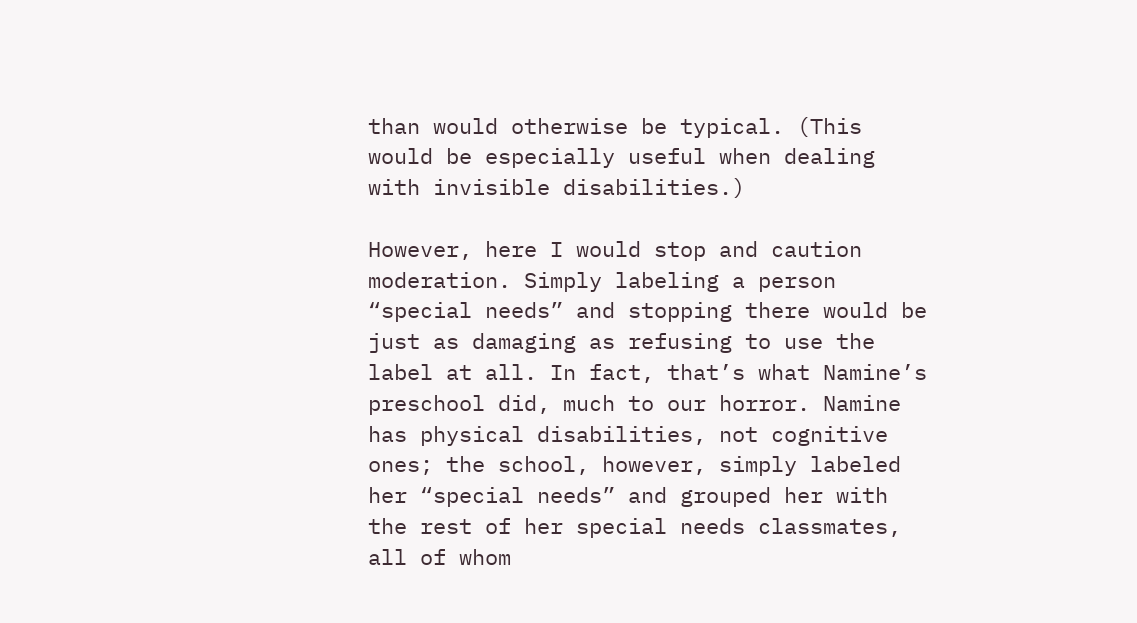than would otherwise be typical. (This would be especially useful when dealing with invisible disabilities.)

However, here I would stop and caution moderation. Simply labeling a person “special needs” and stopping there would be just as damaging as refusing to use the label at all. In fact, that’s what Namine’s preschool did, much to our horror. Namine has physical disabilities, not cognitive ones; the school, however, simply labeled her “special needs” and grouped her with the rest of her special needs classmates, all of whom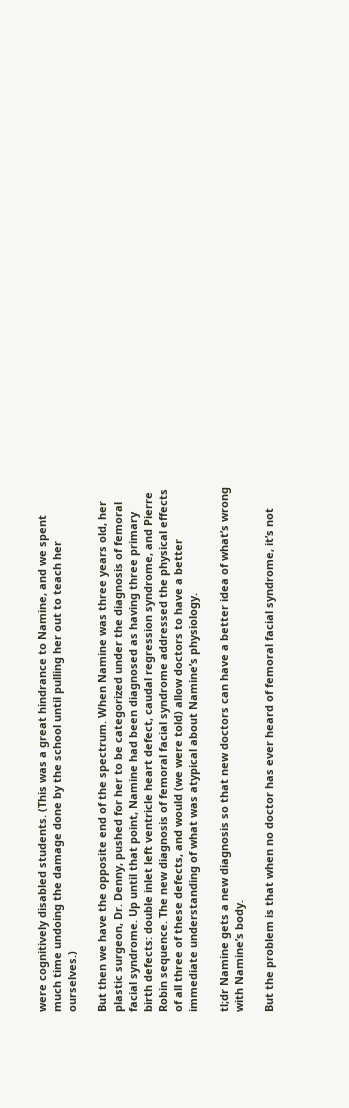were cognitively disabled students. (This was a great hindrance to Namine, and we spent much time undoing the damage done by the school until pulling her out to teach her ourselves.)

But then we have the opposite end of the spectrum. When Namine was three years old, her plastic surgeon, Dr. Denny, pushed for her to be categorized under the diagnosis of femoral facial syndrome. Up until that point, Namine had been diagnosed as having three primary birth defects: double inlet left ventricle heart defect, caudal regression syndrome, and Pierre Robin sequence. The new diagnosis of femoral facial syndrome addressed the physical effects of all three of these defects, and would (we were told) allow doctors to have a better immediate understanding of what was atypical about Namine’s physiology.

tl;dr Namine gets a new diagnosis so that new doctors can have a better idea of what’s wrong with Namine’s body.

But the problem is that when no doctor has ever heard of femoral facial syndrome, it’s not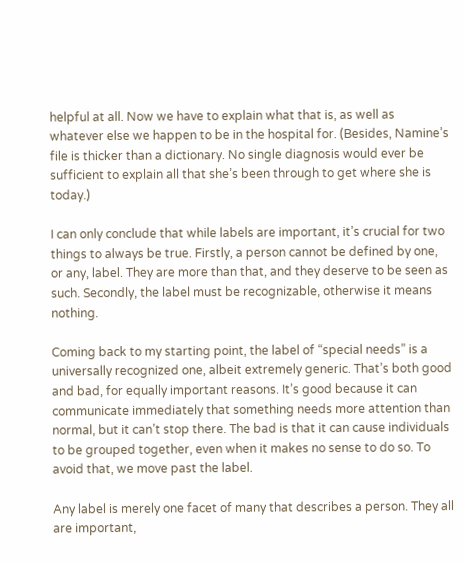helpful at all. Now we have to explain what that is, as well as whatever else we happen to be in the hospital for. (Besides, Namine’s file is thicker than a dictionary. No single diagnosis would ever be sufficient to explain all that she’s been through to get where she is today.)

I can only conclude that while labels are important, it’s crucial for two things to always be true. Firstly, a person cannot be defined by one, or any, label. They are more than that, and they deserve to be seen as such. Secondly, the label must be recognizable, otherwise it means nothing.

Coming back to my starting point, the label of “special needs” is a universally recognized one, albeit extremely generic. That’s both good and bad, for equally important reasons. It’s good because it can communicate immediately that something needs more attention than normal, but it can’t stop there. The bad is that it can cause individuals to be grouped together, even when it makes no sense to do so. To avoid that, we move past the label.

Any label is merely one facet of many that describes a person. They all are important,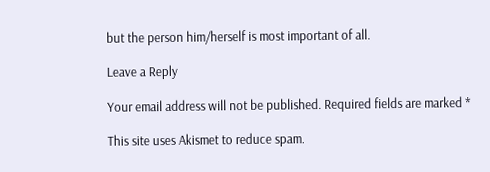but the person him/herself is most important of all.

Leave a Reply

Your email address will not be published. Required fields are marked *

This site uses Akismet to reduce spam.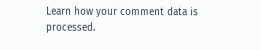Learn how your comment data is processed.